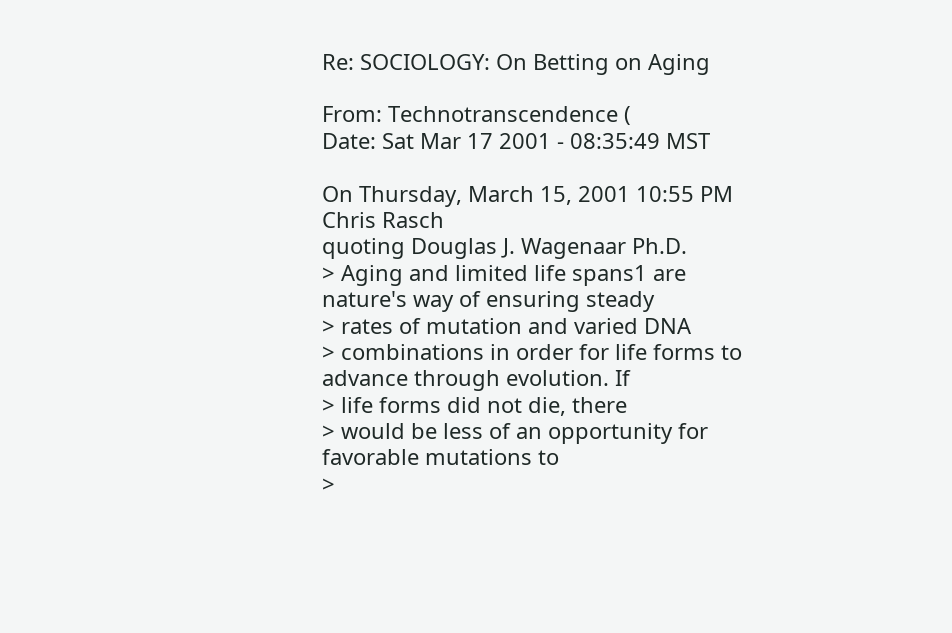Re: SOCIOLOGY: On Betting on Aging

From: Technotranscendence (
Date: Sat Mar 17 2001 - 08:35:49 MST

On Thursday, March 15, 2001 10:55 PM Chris Rasch
quoting Douglas J. Wagenaar Ph.D.
> Aging and limited life spans1 are nature's way of ensuring steady
> rates of mutation and varied DNA
> combinations in order for life forms to advance through evolution. If
> life forms did not die, there
> would be less of an opportunity for favorable mutations to
>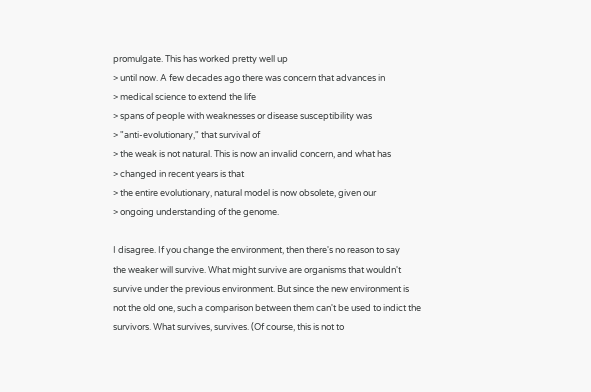promulgate. This has worked pretty well up
> until now. A few decades ago there was concern that advances in
> medical science to extend the life
> spans of people with weaknesses or disease susceptibility was
> "anti-evolutionary," that survival of
> the weak is not natural. This is now an invalid concern, and what has
> changed in recent years is that
> the entire evolutionary, natural model is now obsolete, given our
> ongoing understanding of the genome.

I disagree. If you change the environment, then there's no reason to say
the weaker will survive. What might survive are organisms that wouldn't
survive under the previous environment. But since the new environment is
not the old one, such a comparison between them can't be used to indict the
survivors. What survives, survives. (Of course, this is not to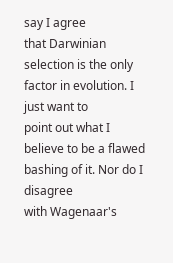say I agree
that Darwinian selection is the only factor in evolution. I just want to
point out what I believe to be a flawed bashing of it. Nor do I disagree
with Wagenaar's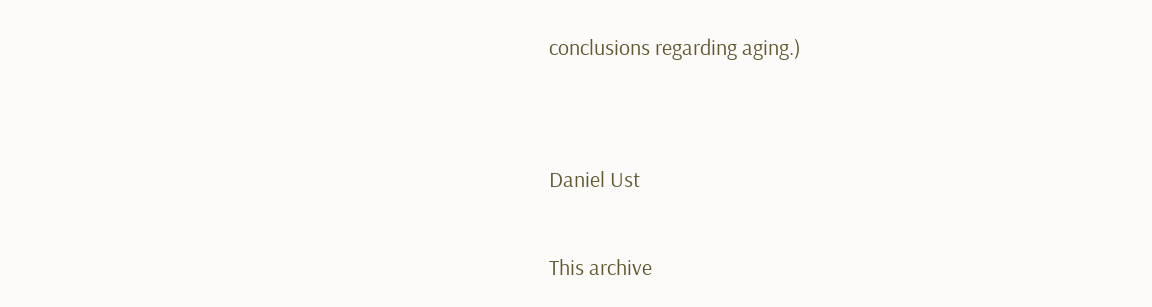conclusions regarding aging.)


Daniel Ust

This archive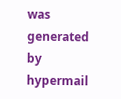was generated by hypermail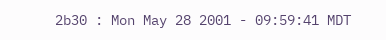2b30 : Mon May 28 2001 - 09:59:41 MDT